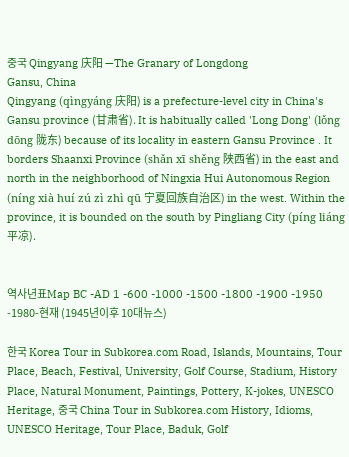중국 Qingyang 庆阳 —The Granary of Longdong
Gansu, China
Qingyang (qìngyáng 庆阳) is a prefecture-level city in China's Gansu province (甘肃省). It is habitually called 'Long Dong' (lǒng dōng 陇东) because of its locality in eastern Gansu Province . It borders Shaanxi Province (shǎn xī shěng 陕西省) in the east and north in the neighborhood of Ningxia Hui Autonomous Region (níng xià huí zú zì zhì qū 宁夏回族自治区) in the west. Within the province, it is bounded on the south by Pingliang City (píng liáng 平凉).


역사년표Map BC -AD 1 -600 -1000 -1500 -1800 -1900 -1950 -1980-현재 (1945년이후 10대뉴스)

한국 Korea Tour in Subkorea.com Road, Islands, Mountains, Tour Place, Beach, Festival, University, Golf Course, Stadium, History Place, Natural Monument, Paintings, Pottery, K-jokes, UNESCO Heritage, 중국 China Tour in Subkorea.com History, Idioms, UNESCO Heritage, Tour Place, Baduk, Golf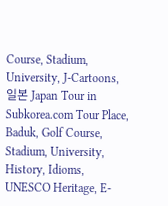Course, Stadium, University, J-Cartoons, 일본 Japan Tour in Subkorea.com Tour Place, Baduk, Golf Course, Stadium, University, History, Idioms, UNESCO Heritage, E-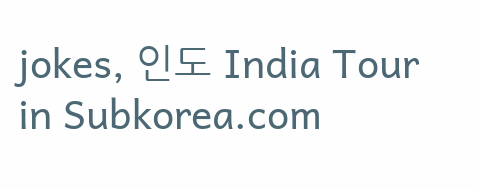jokes, 인도 India Tour in Subkorea.com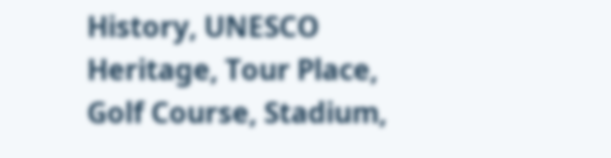History, UNESCO Heritage, Tour Place, Golf Course, Stadium,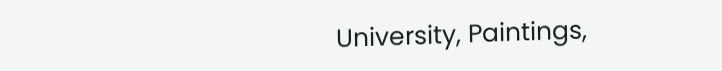University, Paintings,